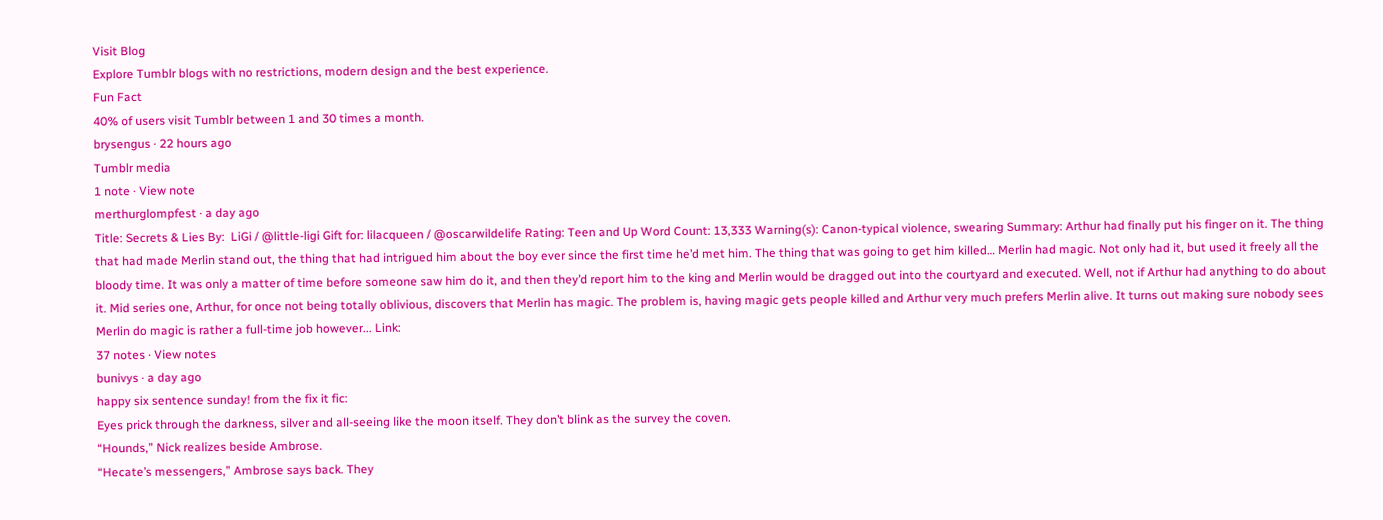Visit Blog
Explore Tumblr blogs with no restrictions, modern design and the best experience.
Fun Fact
40% of users visit Tumblr between 1 and 30 times a month.
brysengus · 22 hours ago
Tumblr media
1 note · View note
merthurglompfest · a day ago
Title: Secrets & Lies By:  LiGi / @little-ligi Gift for: lilacqueen / @oscarwildelife Rating: Teen and Up Word Count: 13,333 Warning(s): Canon-typical violence, swearing Summary: Arthur had finally put his finger on it. The thing that had made Merlin stand out, the thing that had intrigued him about the boy ever since the first time he’d met him. The thing that was going to get him killed… Merlin had magic. Not only had it, but used it freely all the bloody time. It was only a matter of time before someone saw him do it, and then they’d report him to the king and Merlin would be dragged out into the courtyard and executed. Well, not if Arthur had anything to do about it. Mid series one, Arthur, for once not being totally oblivious, discovers that Merlin has magic. The problem is, having magic gets people killed and Arthur very much prefers Merlin alive. It turns out making sure nobody sees Merlin do magic is rather a full-time job however... Link:
37 notes · View notes
bunivys · a day ago
happy six sentence sunday! from the fix it fic:
Eyes prick through the darkness, silver and all-seeing like the moon itself. They don’t blink as the survey the coven.
“Hounds,” Nick realizes beside Ambrose.
“Hecate’s messengers,” Ambrose says back. They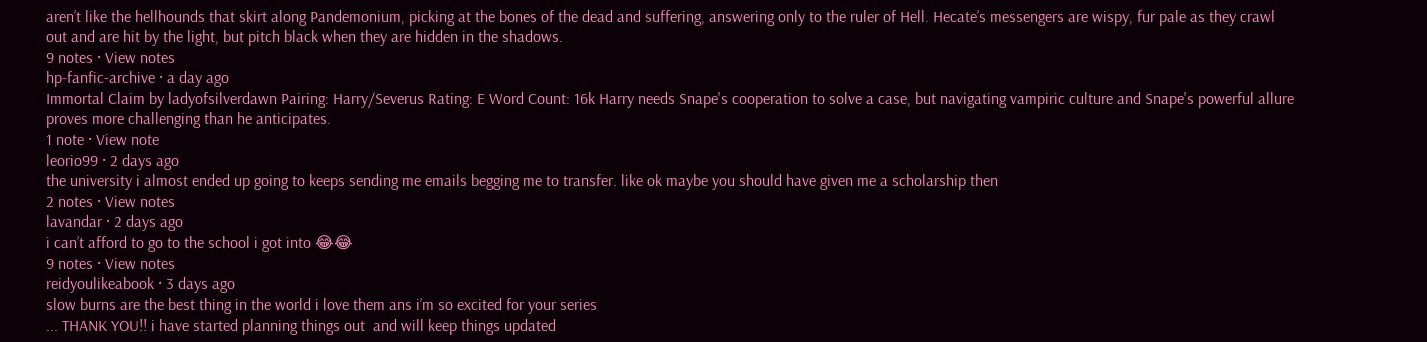aren’t like the hellhounds that skirt along Pandemonium, picking at the bones of the dead and suffering, answering only to the ruler of Hell. Hecate’s messengers are wispy, fur pale as they crawl out and are hit by the light, but pitch black when they are hidden in the shadows.
9 notes · View notes
hp-fanfic-archive · a day ago
Immortal Claim by ladyofsilverdawn Pairing: Harry/Severus Rating: E Word Count: 16k Harry needs Snape's cooperation to solve a case, but navigating vampiric culture and Snape's powerful allure proves more challenging than he anticipates.
1 note · View note
leorio99 · 2 days ago
the university i almost ended up going to keeps sending me emails begging me to transfer. like ok maybe you should have given me a scholarship then
2 notes · View notes
lavandar · 2 days ago
i can’t afford to go to the school i got into 😂😂
9 notes · View notes
reidyoulikeabook · 3 days ago
slow burns are the best thing in the world i love them ans i’m so excited for your series
... THANK YOU!! i have started planning things out  and will keep things updated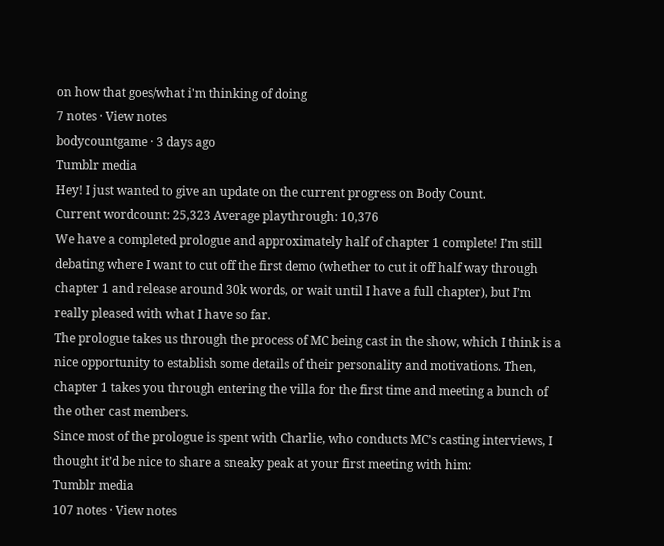on how that goes/what i'm thinking of doing
7 notes · View notes
bodycountgame · 3 days ago
Tumblr media
Hey! I just wanted to give an update on the current progress on Body Count.
Current wordcount: 25,323 Average playthrough: 10,376
We have a completed prologue and approximately half of chapter 1 complete! I’m still debating where I want to cut off the first demo (whether to cut it off half way through chapter 1 and release around 30k words, or wait until I have a full chapter), but I’m really pleased with what I have so far.
The prologue takes us through the process of MC being cast in the show, which I think is a nice opportunity to establish some details of their personality and motivations. Then, chapter 1 takes you through entering the villa for the first time and meeting a bunch of the other cast members.
Since most of the prologue is spent with Charlie, who conducts MC’s casting interviews, I thought it’d be nice to share a sneaky peak at your first meeting with him:
Tumblr media
107 notes · View notes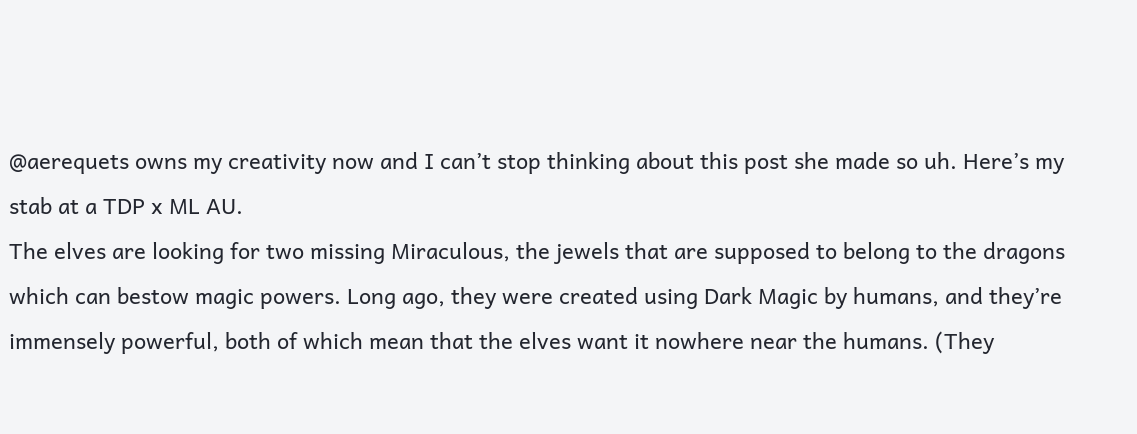@aerequets owns my creativity now and I can’t stop thinking about this post she made so uh. Here’s my stab at a TDP x ML AU.
The elves are looking for two missing Miraculous, the jewels that are supposed to belong to the dragons which can bestow magic powers. Long ago, they were created using Dark Magic by humans, and they’re immensely powerful, both of which mean that the elves want it nowhere near the humans. (They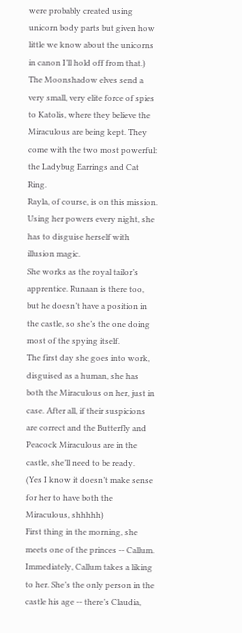were probably created using unicorn body parts but given how little we know about the unicorns in canon I’ll hold off from that.)
The Moonshadow elves send a very small, very elite force of spies to Katolis, where they believe the Miraculous are being kept. They come with the two most powerful: the Ladybug Earrings and Cat Ring.
Rayla, of course, is on this mission. Using her powers every night, she has to disguise herself with illusion magic.
She works as the royal tailor’s apprentice. Runaan is there too, but he doesn’t have a position in the castle, so she’s the one doing most of the spying itself.
The first day she goes into work, disguised as a human, she has both the Miraculous on her, just in case. After all, if their suspicions are correct and the Butterfly and Peacock Miraculous are in the castle, she’ll need to be ready.
(Yes I know it doesn’t make sense for her to have both the Miraculous, shhhhh)
First thing in the morning, she meets one of the princes -- Callum.
Immediately, Callum takes a liking to her. She’s the only person in the castle his age -- there’s Claudia,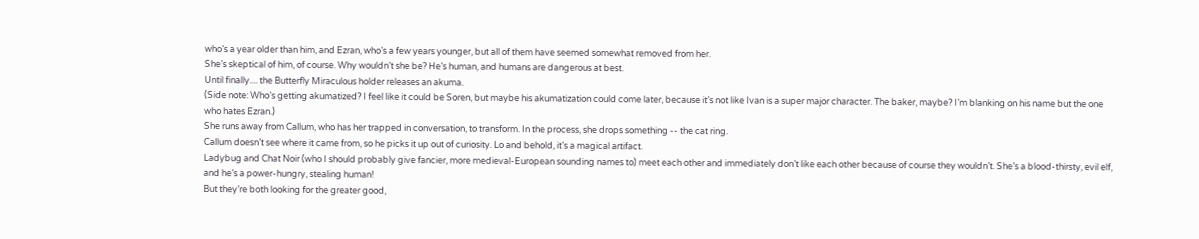who’s a year older than him, and Ezran, who’s a few years younger, but all of them have seemed somewhat removed from her.
She’s skeptical of him, of course. Why wouldn’t she be? He’s human, and humans are dangerous at best.
Until finally.... the Butterfly Miraculous holder releases an akuma.
(Side note: Who’s getting akumatized? I feel like it could be Soren, but maybe his akumatization could come later, because it’s not like Ivan is a super major character. The baker, maybe? I’m blanking on his name but the one who hates Ezran.)
She runs away from Callum, who has her trapped in conversation, to transform. In the process, she drops something -- the cat ring.
Callum doesn’t see where it came from, so he picks it up out of curiosity. Lo and behold, it’s a magical artifact.
Ladybug and Chat Noir (who I should probably give fancier, more medieval-European sounding names to) meet each other and immediately don’t like each other because of course they wouldn’t. She’s a blood-thirsty, evil elf, and he’s a power-hungry, stealing human!
But they’re both looking for the greater good,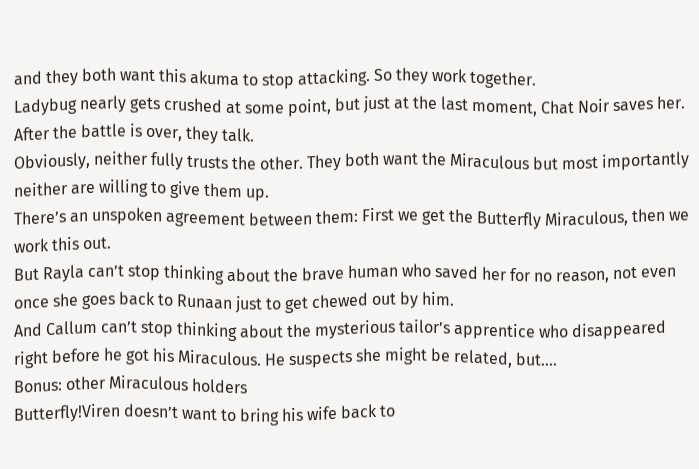and they both want this akuma to stop attacking. So they work together.
Ladybug nearly gets crushed at some point, but just at the last moment, Chat Noir saves her.
After the battle is over, they talk.
Obviously, neither fully trusts the other. They both want the Miraculous but most importantly neither are willing to give them up.
There’s an unspoken agreement between them: First we get the Butterfly Miraculous, then we work this out.
But Rayla can’t stop thinking about the brave human who saved her for no reason, not even once she goes back to Runaan just to get chewed out by him.
And Callum can’t stop thinking about the mysterious tailor’s apprentice who disappeared right before he got his Miraculous. He suspects she might be related, but....
Bonus: other Miraculous holders
Butterfly!Viren doesn’t want to bring his wife back to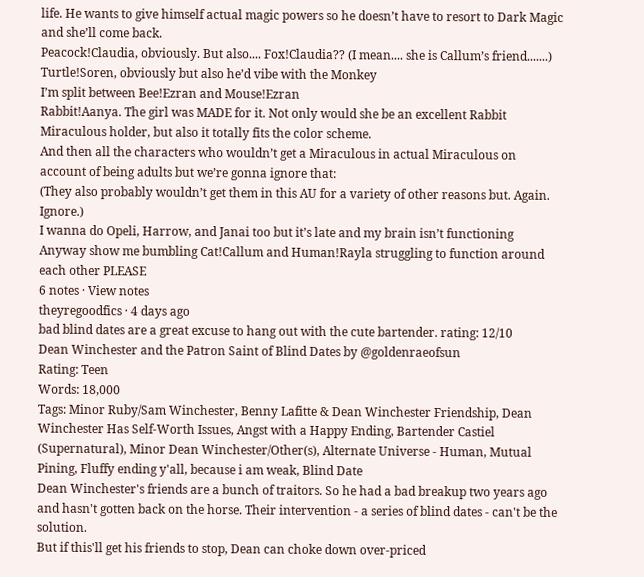life. He wants to give himself actual magic powers so he doesn’t have to resort to Dark Magic and she’ll come back.
Peacock!Claudia, obviously. But also.... Fox!Claudia?? (I mean.... she is Callum’s friend.......)
Turtle!Soren, obviously but also he’d vibe with the Monkey
I’m split between Bee!Ezran and Mouse!Ezran
Rabbit!Aanya. The girl was MADE for it. Not only would she be an excellent Rabbit Miraculous holder, but also it totally fits the color scheme.
And then all the characters who wouldn’t get a Miraculous in actual Miraculous on account of being adults but we’re gonna ignore that:
(They also probably wouldn’t get them in this AU for a variety of other reasons but. Again. Ignore.)
I wanna do Opeli, Harrow, and Janai too but it’s late and my brain isn’t functioning
Anyway show me bumbling Cat!Callum and Human!Rayla struggling to function around each other PLEASE
6 notes · View notes
theyregoodfics · 4 days ago
bad blind dates are a great excuse to hang out with the cute bartender. rating: 12/10
Dean Winchester and the Patron Saint of Blind Dates by @goldenraeofsun
Rating: Teen
Words: 18,000
Tags: Minor Ruby/Sam Winchester, Benny Lafitte & Dean Winchester Friendship, Dean Winchester Has Self-Worth Issues, Angst with a Happy Ending, Bartender Castiel (Supernatural), Minor Dean Winchester/Other(s), Alternate Universe - Human, Mutual Pining, Fluffy ending y'all, because i am weak, Blind Date
Dean Winchester's friends are a bunch of traitors. So he had a bad breakup two years ago and hasn't gotten back on the horse. Their intervention - a series of blind dates - can't be the solution.
But if this'll get his friends to stop, Dean can choke down over-priced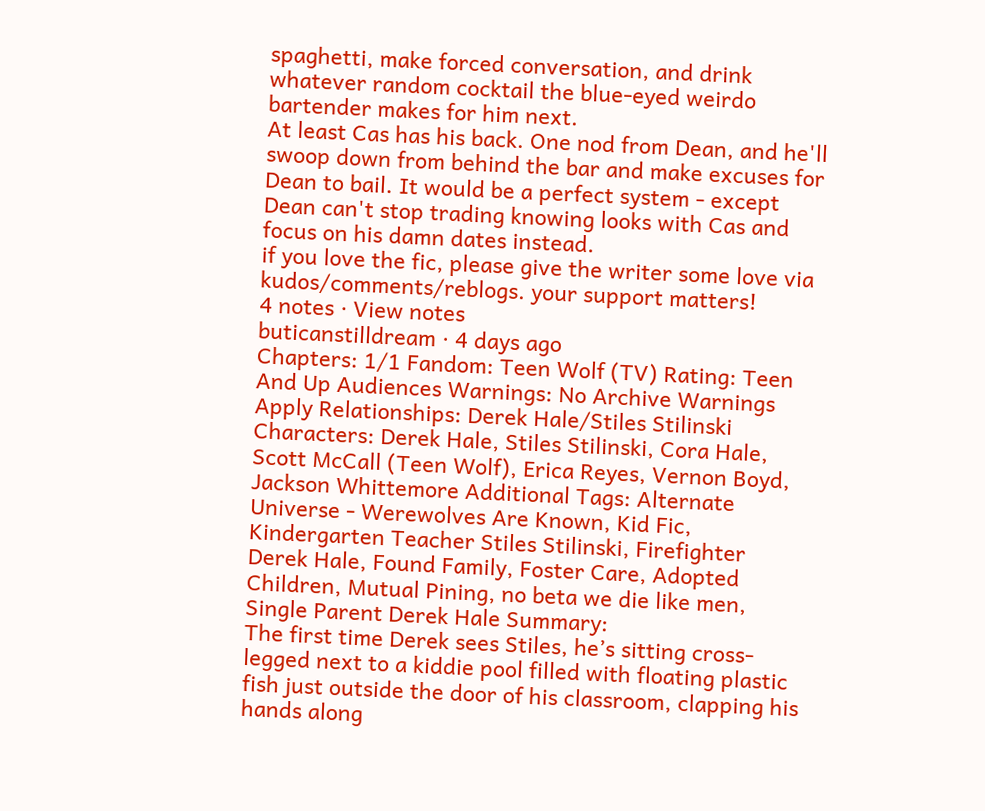spaghetti, make forced conversation, and drink whatever random cocktail the blue-eyed weirdo bartender makes for him next.
At least Cas has his back. One nod from Dean, and he'll swoop down from behind the bar and make excuses for Dean to bail. It would be a perfect system - except Dean can't stop trading knowing looks with Cas and focus on his damn dates instead.
if you love the fic, please give the writer some love via kudos/comments/reblogs. your support matters!
4 notes · View notes
buticanstilldream · 4 days ago
Chapters: 1/1 Fandom: Teen Wolf (TV) Rating: Teen And Up Audiences Warnings: No Archive Warnings Apply Relationships: Derek Hale/Stiles Stilinski Characters: Derek Hale, Stiles Stilinski, Cora Hale, Scott McCall (Teen Wolf), Erica Reyes, Vernon Boyd, Jackson Whittemore Additional Tags: Alternate Universe - Werewolves Are Known, Kid Fic, Kindergarten Teacher Stiles Stilinski, Firefighter Derek Hale, Found Family, Foster Care, Adopted Children, Mutual Pining, no beta we die like men, Single Parent Derek Hale Summary:
The first time Derek sees Stiles, he’s sitting cross-legged next to a kiddie pool filled with floating plastic fish just outside the door of his classroom, clapping his hands along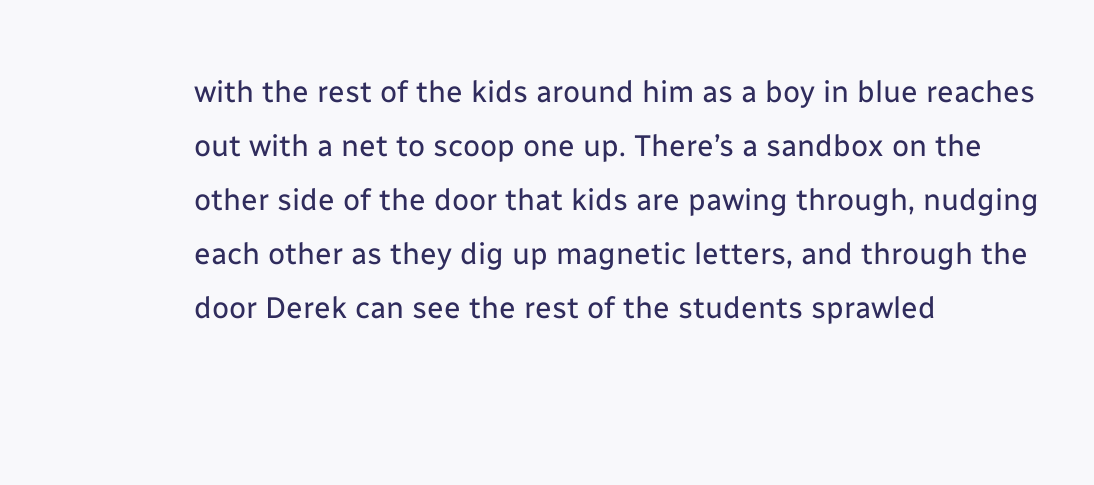with the rest of the kids around him as a boy in blue reaches out with a net to scoop one up. There’s a sandbox on the other side of the door that kids are pawing through, nudging each other as they dig up magnetic letters, and through the door Derek can see the rest of the students sprawled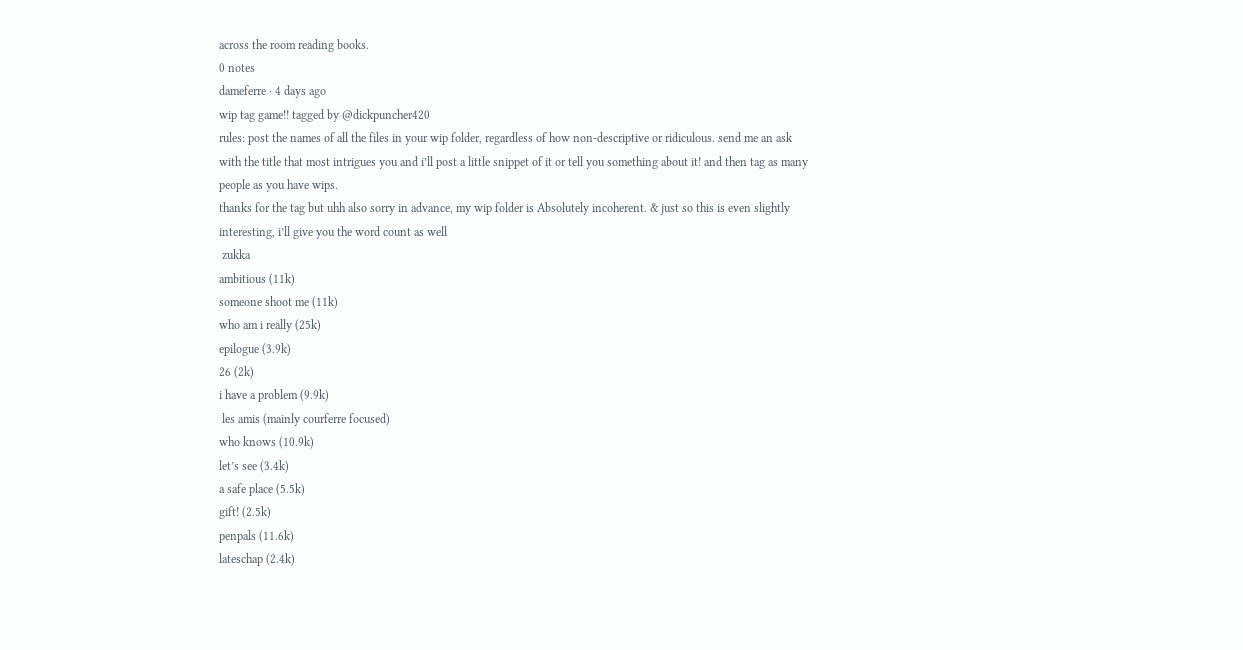across the room reading books.
0 notes
dameferre · 4 days ago
wip tag game!! tagged by @dickpuncher420
rules: post the names of all the files in your wip folder, regardless of how non-descriptive or ridiculous. send me an ask with the title that most intrigues you and i’ll post a little snippet of it or tell you something about it! and then tag as many people as you have wips.
thanks for the tag but uhh also sorry in advance, my wip folder is Absolutely incoherent. & just so this is even slightly interesting, i’ll give you the word count as well
 zukka
ambitious (11k)
someone shoot me (11k)
who am i really (25k)
epilogue (3.9k)
26 (2k)
i have a problem (9.9k)
 les amis (mainly courferre focused)
who knows (10.9k)
let’s see (3.4k)
a safe place (5.5k)
gift! (2.5k)
penpals (11.6k)
lateschap (2.4k)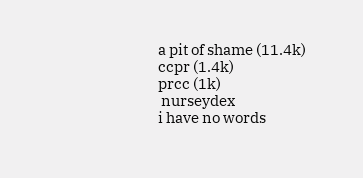a pit of shame (11.4k)
ccpr (1.4k)
prcc (1k)
 nurseydex
i have no words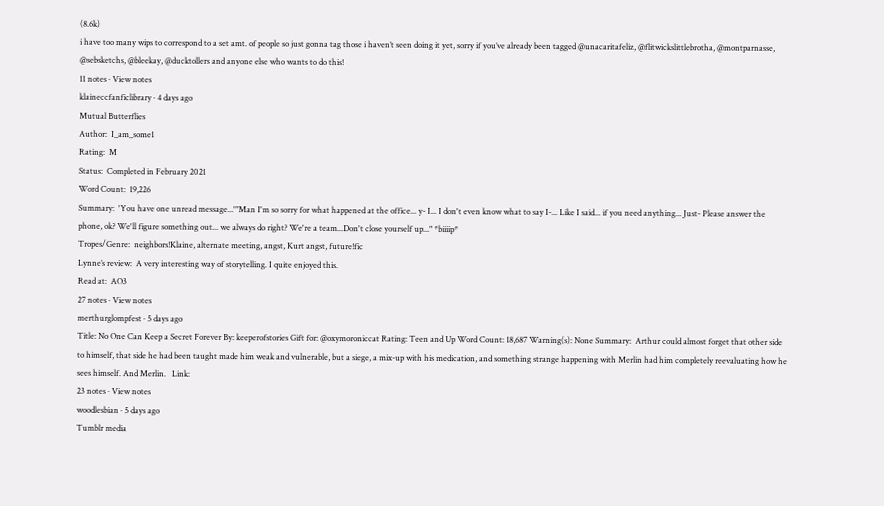(8.6k)
i have too many wips to correspond to a set amt. of people so just gonna tag those i haven’t seen doing it yet, sorry if you’ve already been tagged @unacaritafeliz, @flitwickslittlebrotha, @montparnasse, @sebsketchs, @bleekay, @ducktollers and anyone else who wants to do this!
11 notes · View notes
klaineccfanficlibrary · 4 days ago
Mutual Butterflies
Author:  I_am_some1
Rating:  M
Status:  Completed in February 2021
Word Count:  19,226
Summary:  'You have one unread message...'"Man I'm so sorry for what happened at the office... y- I... I don't even know what to say I-... Like I said... if you need anything... Just- Please answer the phone, ok? We'll figure something out... we always do right? We're a team...Don't close yourself up..." *biiiip*
Tropes/Genre:  neighbors!Klaine, alternate meeting, angst, Kurt angst, future!fic
Lynne’s review:  A very interesting way of storytelling. I quite enjoyed this.
Read at:  AO3
27 notes · View notes
merthurglompfest · 5 days ago
Title: No One Can Keep a Secret Forever By: keeperofstories Gift for: @oxymoroniccat Rating: Teen and Up Word Count: 18,687 Warning(s): None Summary:  Arthur could almost forget that other side to himself, that side he had been taught made him weak and vulnerable, but a siege, a mix-up with his medication, and something strange happening with Merlin had him completely reevaluating how he sees himself. And Merlin.   Link:
23 notes · View notes
woodlesbian · 5 days ago
Tumblr media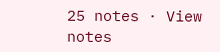25 notes · View notes